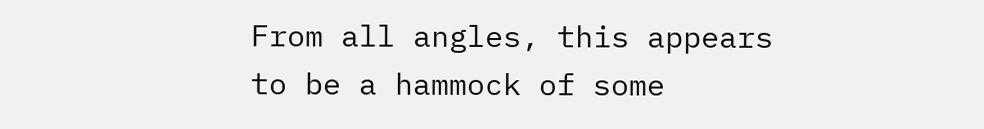From all angles, this appears to be a hammock of some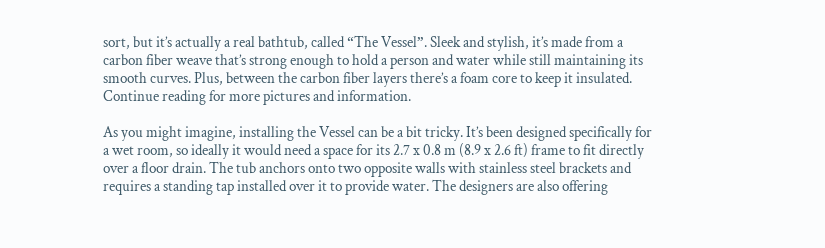sort, but it’s actually a real bathtub, called “The Vessel”. Sleek and stylish, it’s made from a carbon fiber weave that’s strong enough to hold a person and water while still maintaining its smooth curves. Plus, between the carbon fiber layers there’s a foam core to keep it insulated. Continue reading for more pictures and information.

As you might imagine, installing the Vessel can be a bit tricky. It’s been designed specifically for a wet room, so ideally it would need a space for its 2.7 x 0.8 m (8.9 x 2.6 ft) frame to fit directly over a floor drain. The tub anchors onto two opposite walls with stainless steel brackets and requires a standing tap installed over it to provide water. The designers are also offering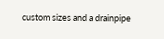custom sizes and a drainpipe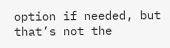option if needed, but that’s not the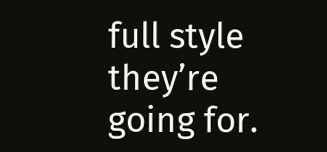full style they’re going for.